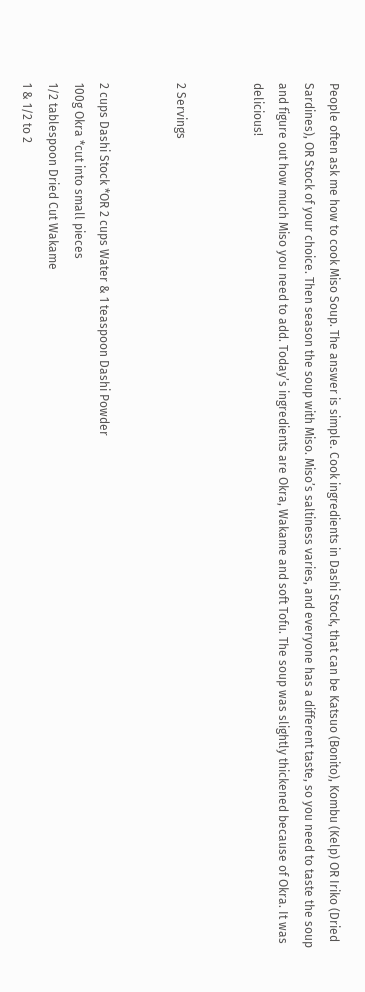People often ask me how to cook Miso Soup. The answer is simple. Cook ingredients in Dashi Stock, that can be Katsuo (Bonito), Kombu (Kelp) OR Iriko (Dried Sardines), OR Stock of your choice. Then season the soup with Miso. Miso’s saltiness varies, and everyone has a different taste, so you need to taste the soup and figure out how much Miso you need to add. Today’s ingredients are Okra, Wakame and soft Tofu. The soup was slightly thickened because of Okra. It was delicious!


2 Servings


2 cups Dashi Stock *OR 2 cups Water & 1 teaspoon Dashi Powder
100g Okra *cut into small pieces
1/2 tablespoon Dried Cut Wakame
1 & 1/2 to 2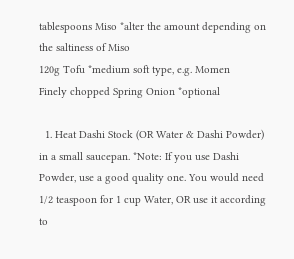tablespoons Miso *alter the amount depending on the saltiness of Miso
120g Tofu *medium soft type, e.g. Momen
Finely chopped Spring Onion *optional

  1. Heat Dashi Stock (OR Water & Dashi Powder) in a small saucepan. *Note: If you use Dashi Powder, use a good quality one. You would need 1/2 teaspoon for 1 cup Water, OR use it according to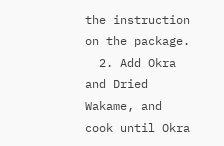the instruction on the package.
  2. Add Okra and Dried Wakame, and cook until Okra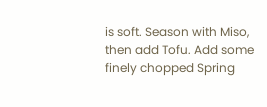is soft. Season with Miso, then add Tofu. Add some finely chopped Spring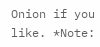Onion if you like. *Note: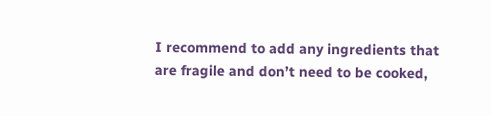I recommend to add any ingredients that are fragile and don’t need to be cooked,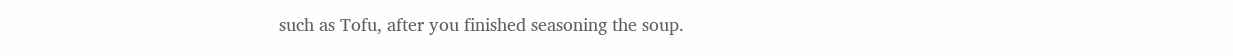such as Tofu, after you finished seasoning the soup.